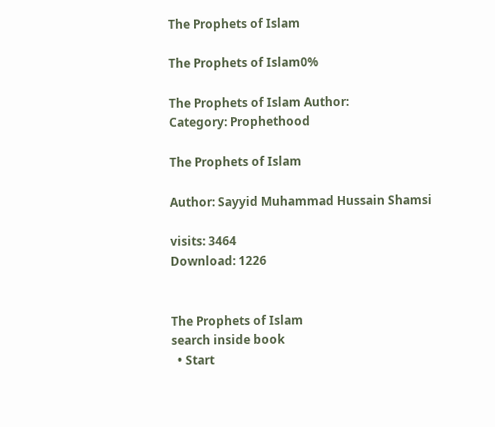The Prophets of Islam

The Prophets of Islam0%

The Prophets of Islam Author:
Category: Prophethood

The Prophets of Islam

Author: Sayyid Muhammad Hussain Shamsi

visits: 3464
Download: 1226


The Prophets of Islam
search inside book
  • Start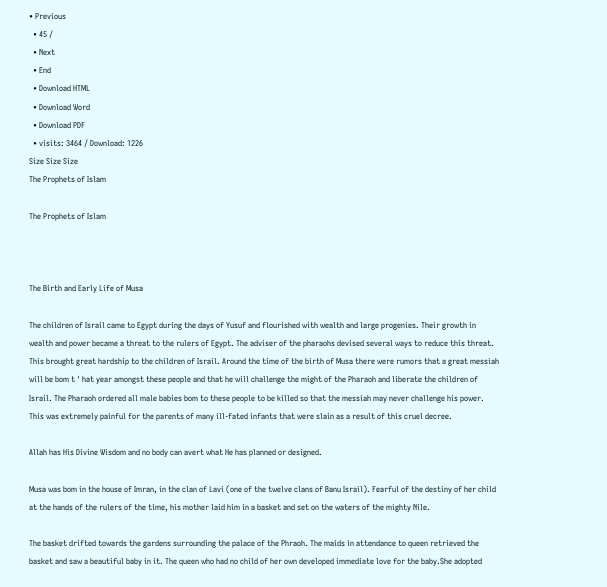• Previous
  • 45 /
  • Next
  • End
  • Download HTML
  • Download Word
  • Download PDF
  • visits: 3464 / Download: 1226
Size Size Size
The Prophets of Islam

The Prophets of Islam



The Birth and Early Life of Musa

The children of Israil came to Egypt during the days of Yusuf and flourished with wealth and large progenies. Their growth in wealth and power became a threat to the rulers of Egypt. The adviser of the pharaohs devised several ways to reduce this threat. This brought great hardship to the children of Israil. Around the time of the birth of Musa there were rumors that a great messiah will be bom t ' hat year amongst these people and that he will challenge the might of the Pharaoh and liberate the children of Israil. The Pharaoh ordered all male babies bom to these people to be killed so that the messiah may never challenge his power. This was extremely painful for the parents of many ill-fated infants that were slain as a result of this cruel decree.

Allah has His Divine Wisdom and no body can avert what He has planned or designed.

Musa was bom in the house of Imran, in the clan of Lavi (one of the twelve clans of Banu Israil). Fearful of the destiny of her child at the hands of the rulers of the time, his mother laid him in a basket and set on the waters of the mighty Nile.

The basket drifted towards the gardens surrounding the palace of the Phraoh. The maids in attendance to queen retrieved the basket and saw a beautiful baby in it. The queen who had no child of her own developed immediate love for the baby.She adopted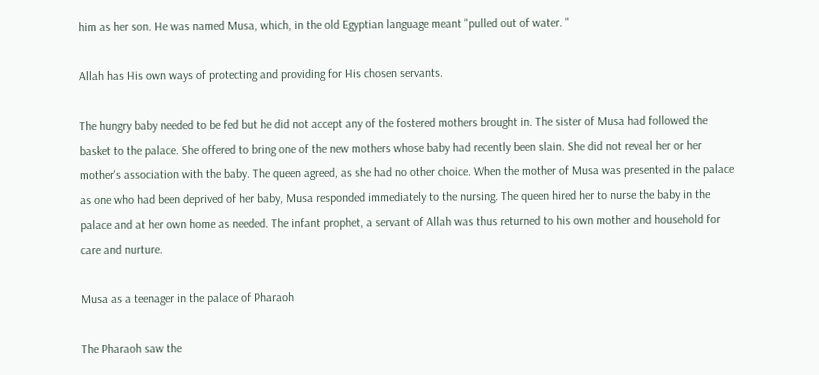him as her son. He was named Musa, which, in the old Egyptian language meant "pulled out of water. "

Allah has His own ways of protecting and providing for His chosen servants.

The hungry baby needed to be fed but he did not accept any of the fostered mothers brought in. The sister of Musa had followed the basket to the palace. She offered to bring one of the new mothers whose baby had recently been slain. She did not reveal her or her mother's association with the baby. The queen agreed, as she had no other choice. When the mother of Musa was presented in the palace as one who had been deprived of her baby, Musa responded immediately to the nursing. The queen hired her to nurse the baby in the palace and at her own home as needed. The infant prophet, a servant of Allah was thus returned to his own mother and household for care and nurture.

Musa as a teenager in the palace of Pharaoh

The Pharaoh saw the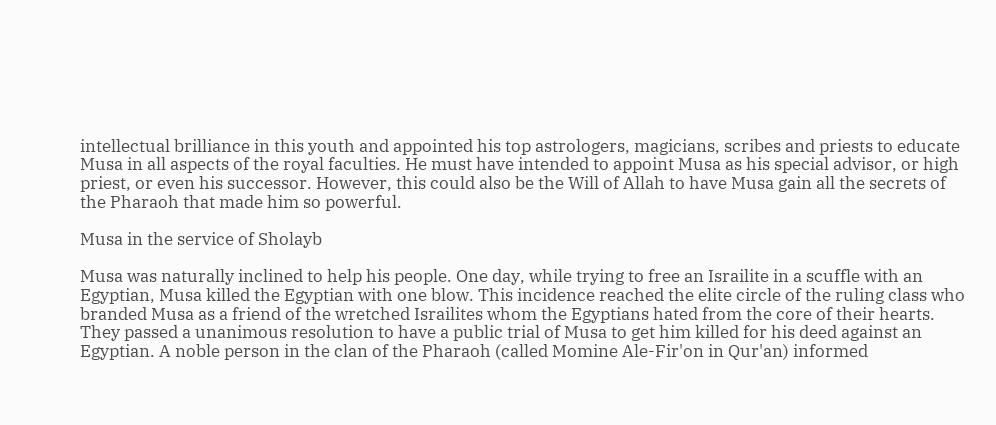intellectual brilliance in this youth and appointed his top astrologers, magicians, scribes and priests to educate Musa in all aspects of the royal faculties. He must have intended to appoint Musa as his special advisor, or high priest, or even his successor. However, this could also be the Will of Allah to have Musa gain all the secrets of the Pharaoh that made him so powerful.

Musa in the service of Sholayb

Musa was naturally inclined to help his people. One day, while trying to free an Israilite in a scuffle with an Egyptian, Musa killed the Egyptian with one blow. This incidence reached the elite circle of the ruling class who branded Musa as a friend of the wretched Israilites whom the Egyptians hated from the core of their hearts. They passed a unanimous resolution to have a public trial of Musa to get him killed for his deed against an Egyptian. A noble person in the clan of the Pharaoh (called Momine Ale-Fir'on in Qur'an) informed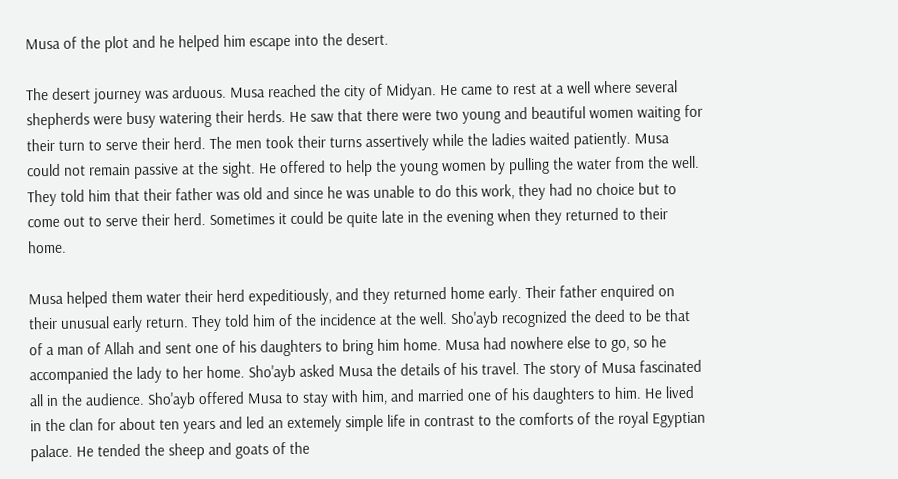Musa of the plot and he helped him escape into the desert.

The desert journey was arduous. Musa reached the city of Midyan. He came to rest at a well where several shepherds were busy watering their herds. He saw that there were two young and beautiful women waiting for their turn to serve their herd. The men took their turns assertively while the ladies waited patiently. Musa could not remain passive at the sight. He offered to help the young women by pulling the water from the well. They told him that their father was old and since he was unable to do this work, they had no choice but to come out to serve their herd. Sometimes it could be quite late in the evening when they returned to their home.

Musa helped them water their herd expeditiously, and they returned home early. Their father enquired on their unusual early return. They told him of the incidence at the well. Sho'ayb recognized the deed to be that of a man of Allah and sent one of his daughters to bring him home. Musa had nowhere else to go, so he accompanied the lady to her home. Sho'ayb asked Musa the details of his travel. The story of Musa fascinated all in the audience. Sho'ayb offered Musa to stay with him, and married one of his daughters to him. He lived in the clan for about ten years and led an extemely simple life in contrast to the comforts of the royal Egyptian palace. He tended the sheep and goats of the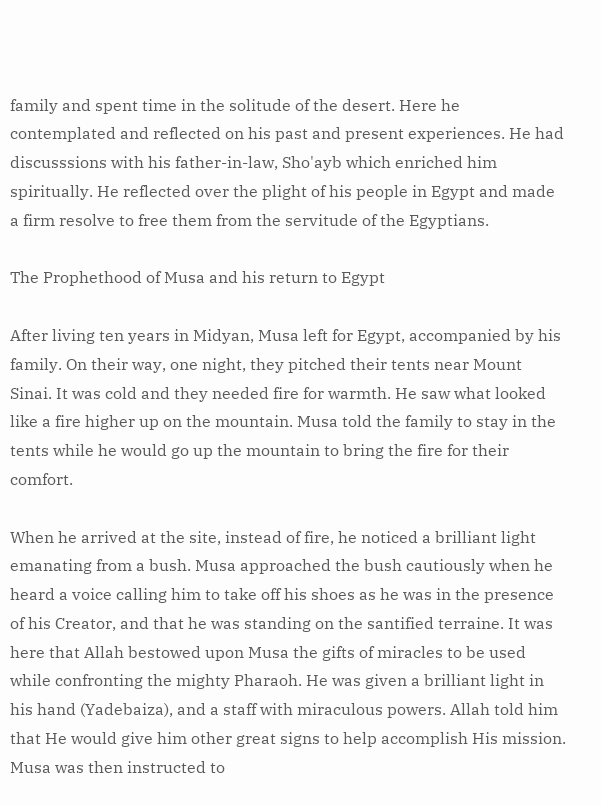family and spent time in the solitude of the desert. Here he contemplated and reflected on his past and present experiences. He had discusssions with his father-in-law, Sho'ayb which enriched him spiritually. He reflected over the plight of his people in Egypt and made a firm resolve to free them from the servitude of the Egyptians.

The Prophethood of Musa and his return to Egypt

After living ten years in Midyan, Musa left for Egypt, accompanied by his family. On their way, one night, they pitched their tents near Mount Sinai. It was cold and they needed fire for warmth. He saw what looked like a fire higher up on the mountain. Musa told the family to stay in the tents while he would go up the mountain to bring the fire for their comfort.

When he arrived at the site, instead of fire, he noticed a brilliant light emanating from a bush. Musa approached the bush cautiously when he heard a voice calling him to take off his shoes as he was in the presence of his Creator, and that he was standing on the santified terraine. It was here that Allah bestowed upon Musa the gifts of miracles to be used while confronting the mighty Pharaoh. He was given a brilliant light in his hand (Yadebaiza), and a staff with miraculous powers. Allah told him that He would give him other great signs to help accomplish His mission. Musa was then instructed to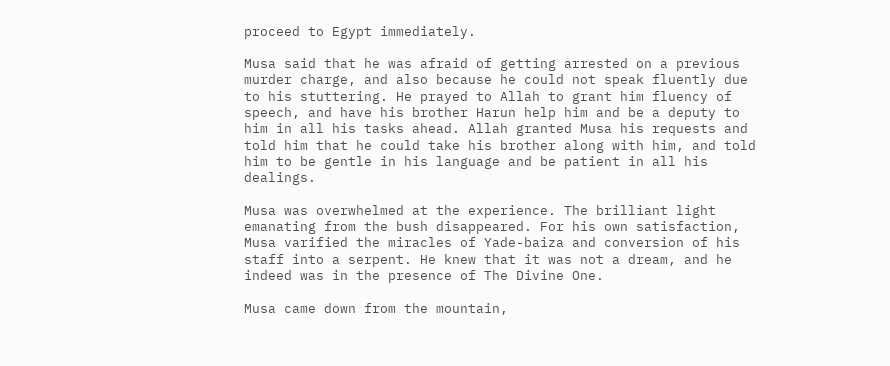proceed to Egypt immediately.

Musa said that he was afraid of getting arrested on a previous murder charge, and also because he could not speak fluently due to his stuttering. He prayed to Allah to grant him fluency of speech, and have his brother Harun help him and be a deputy to him in all his tasks ahead. Allah granted Musa his requests and told him that he could take his brother along with him, and told him to be gentle in his language and be patient in all his dealings.

Musa was overwhelmed at the experience. The brilliant light emanating from the bush disappeared. For his own satisfaction, Musa varified the miracles of Yade-baiza and conversion of his staff into a serpent. He knew that it was not a dream, and he indeed was in the presence of The Divine One.

Musa came down from the mountain,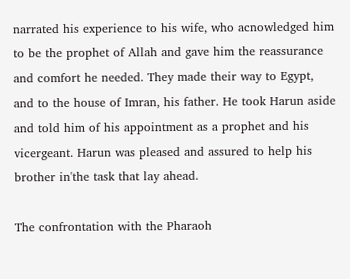narrated his experience to his wife, who acnowledged him to be the prophet of Allah and gave him the reassurance and comfort he needed. They made their way to Egypt, and to the house of Imran, his father. He took Harun aside and told him of his appointment as a prophet and his vicergeant. Harun was pleased and assured to help his brother in'the task that lay ahead.

The confrontation with the Pharaoh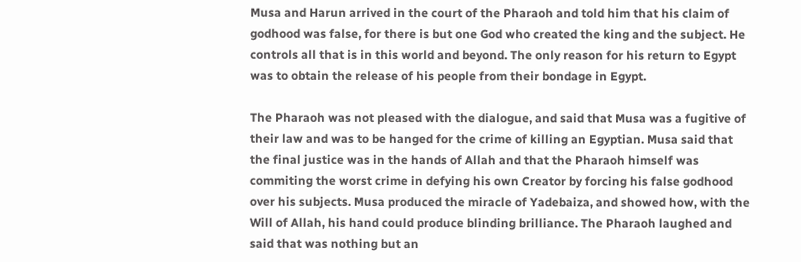Musa and Harun arrived in the court of the Pharaoh and told him that his claim of godhood was false, for there is but one God who created the king and the subject. He controls all that is in this world and beyond. The only reason for his return to Egypt was to obtain the release of his people from their bondage in Egypt.

The Pharaoh was not pleased with the dialogue, and said that Musa was a fugitive of their law and was to be hanged for the crime of killing an Egyptian. Musa said that the final justice was in the hands of Allah and that the Pharaoh himself was commiting the worst crime in defying his own Creator by forcing his false godhood over his subjects. Musa produced the miracle of Yadebaiza, and showed how, with the Will of Allah, his hand could produce blinding brilliance. The Pharaoh laughed and said that was nothing but an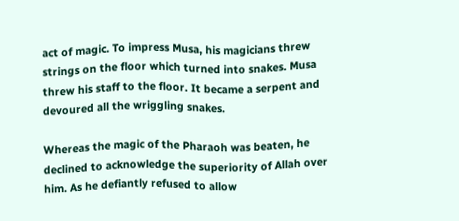act of magic. To impress Musa, his magicians threw strings on the floor which turned into snakes. Musa threw his staff to the floor. It became a serpent and devoured all the wriggling snakes.

Whereas the magic of the Pharaoh was beaten, he declined to acknowledge the superiority of Allah over him. As he defiantly refused to allow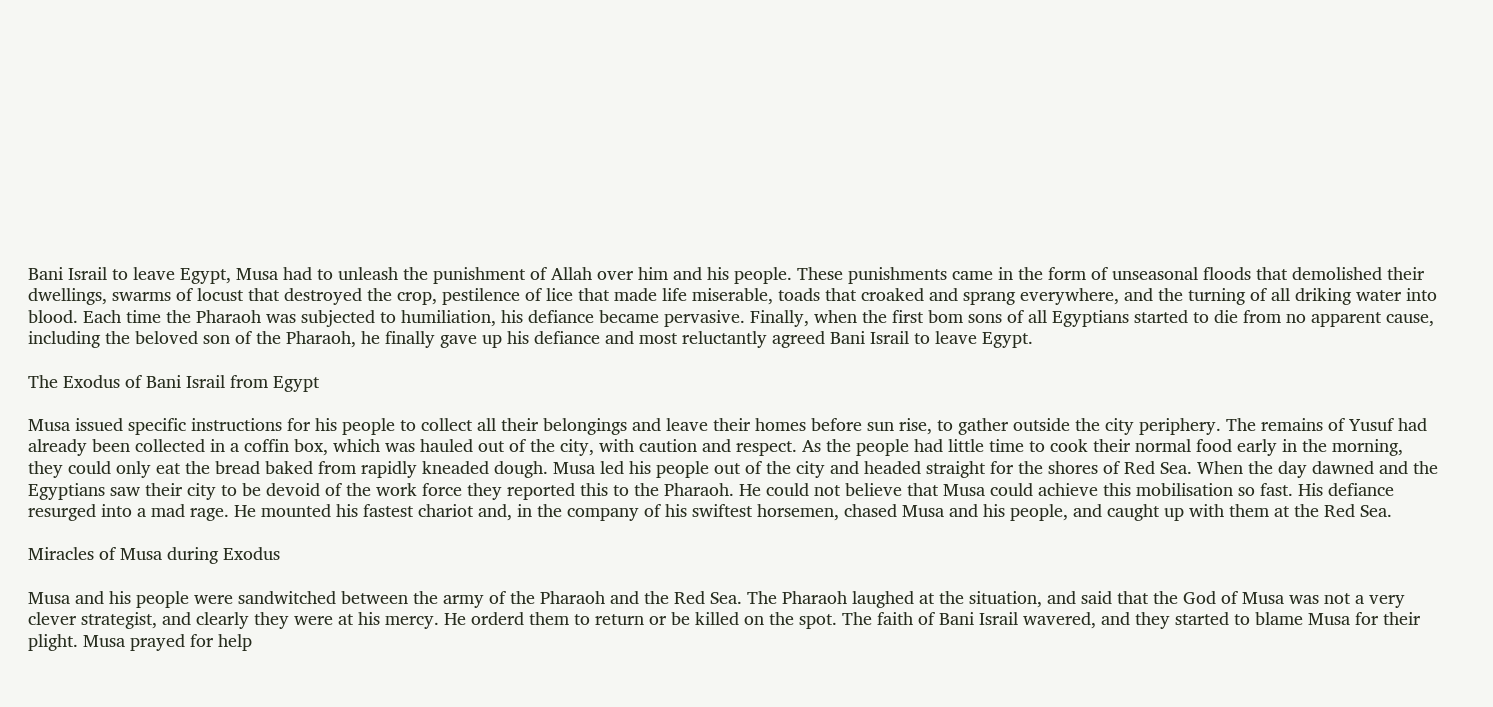Bani Israil to leave Egypt, Musa had to unleash the punishment of Allah over him and his people. These punishments came in the form of unseasonal floods that demolished their dwellings, swarms of locust that destroyed the crop, pestilence of lice that made life miserable, toads that croaked and sprang everywhere, and the turning of all driking water into blood. Each time the Pharaoh was subjected to humiliation, his defiance became pervasive. Finally, when the first bom sons of all Egyptians started to die from no apparent cause, including the beloved son of the Pharaoh, he finally gave up his defiance and most reluctantly agreed Bani Israil to leave Egypt.

The Exodus of Bani Israil from Egypt

Musa issued specific instructions for his people to collect all their belongings and leave their homes before sun rise, to gather outside the city periphery. The remains of Yusuf had already been collected in a coffin box, which was hauled out of the city, with caution and respect. As the people had little time to cook their normal food early in the morning, they could only eat the bread baked from rapidly kneaded dough. Musa led his people out of the city and headed straight for the shores of Red Sea. When the day dawned and the Egyptians saw their city to be devoid of the work force they reported this to the Pharaoh. He could not believe that Musa could achieve this mobilisation so fast. His defiance resurged into a mad rage. He mounted his fastest chariot and, in the company of his swiftest horsemen, chased Musa and his people, and caught up with them at the Red Sea.

Miracles of Musa during Exodus

Musa and his people were sandwitched between the army of the Pharaoh and the Red Sea. The Pharaoh laughed at the situation, and said that the God of Musa was not a very clever strategist, and clearly they were at his mercy. He orderd them to return or be killed on the spot. The faith of Bani Israil wavered, and they started to blame Musa for their plight. Musa prayed for help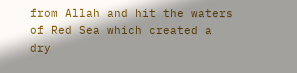from Allah and hit the waters of Red Sea which created a dry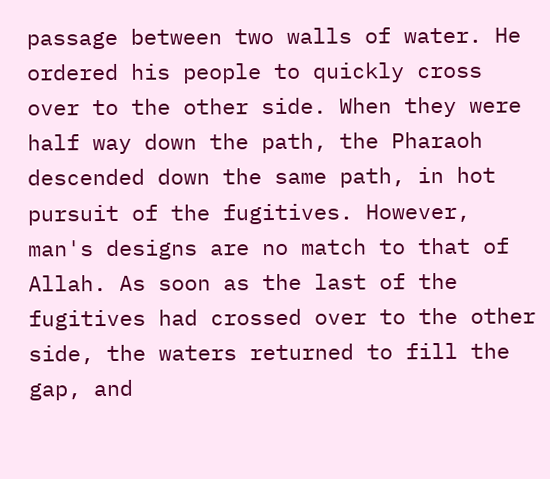passage between two walls of water. He ordered his people to quickly cross over to the other side. When they were half way down the path, the Pharaoh descended down the same path, in hot pursuit of the fugitives. However, man's designs are no match to that of Allah. As soon as the last of the fugitives had crossed over to the other side, the waters returned to fill the gap, and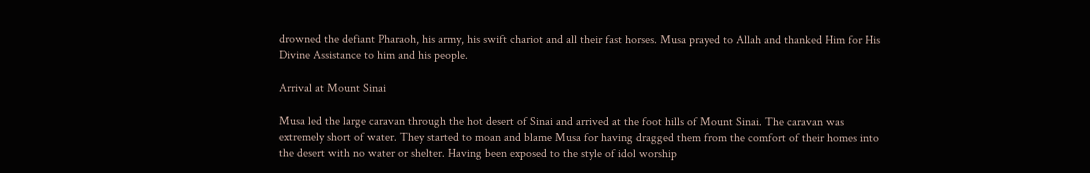drowned the defiant Pharaoh, his army, his swift chariot and all their fast horses. Musa prayed to Allah and thanked Him for His Divine Assistance to him and his people.

Arrival at Mount Sinai

Musa led the large caravan through the hot desert of Sinai and arrived at the foot hills of Mount Sinai. The caravan was extremely short of water. They started to moan and blame Musa for having dragged them from the comfort of their homes into the desert with no water or shelter. Having been exposed to the style of idol worship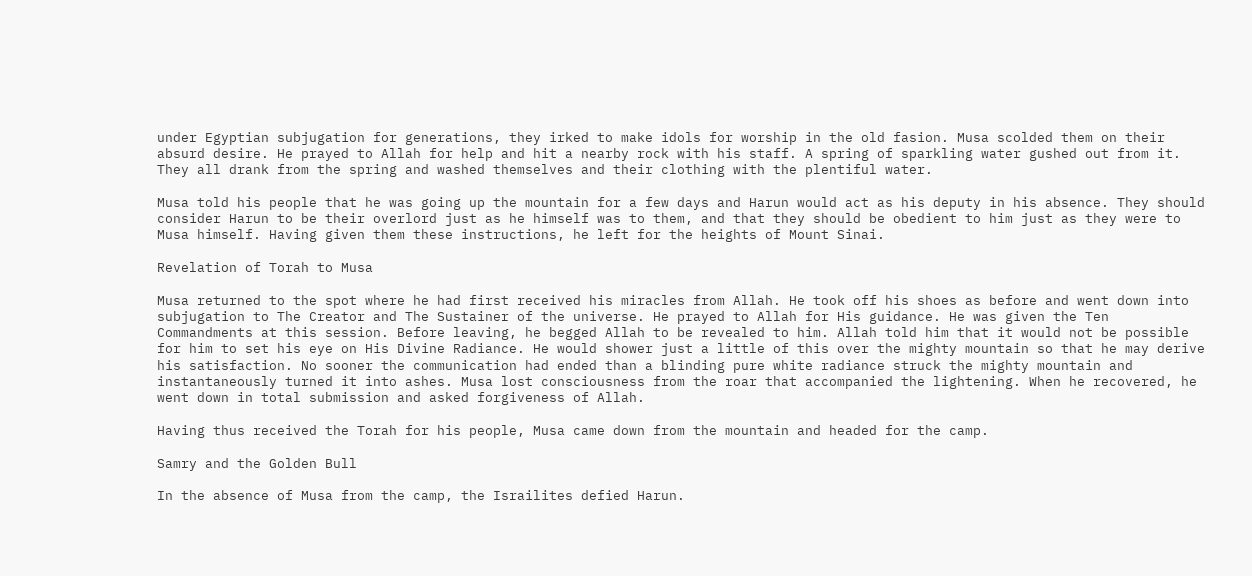under Egyptian subjugation for generations, they irked to make idols for worship in the old fasion. Musa scolded them on their absurd desire. He prayed to Allah for help and hit a nearby rock with his staff. A spring of sparkling water gushed out from it. They all drank from the spring and washed themselves and their clothing with the plentiful water.

Musa told his people that he was going up the mountain for a few days and Harun would act as his deputy in his absence. They should consider Harun to be their overlord just as he himself was to them, and that they should be obedient to him just as they were to Musa himself. Having given them these instructions, he left for the heights of Mount Sinai.

Revelation of Torah to Musa

Musa returned to the spot where he had first received his miracles from Allah. He took off his shoes as before and went down into subjugation to The Creator and The Sustainer of the universe. He prayed to Allah for His guidance. He was given the Ten Commandments at this session. Before leaving, he begged Allah to be revealed to him. Allah told him that it would not be possible for him to set his eye on His Divine Radiance. He would shower just a little of this over the mighty mountain so that he may derive his satisfaction. No sooner the communication had ended than a blinding pure white radiance struck the mighty mountain and instantaneously turned it into ashes. Musa lost consciousness from the roar that accompanied the lightening. When he recovered, he went down in total submission and asked forgiveness of Allah.

Having thus received the Torah for his people, Musa came down from the mountain and headed for the camp.

Samry and the Golden Bull

In the absence of Musa from the camp, the Israilites defied Harun.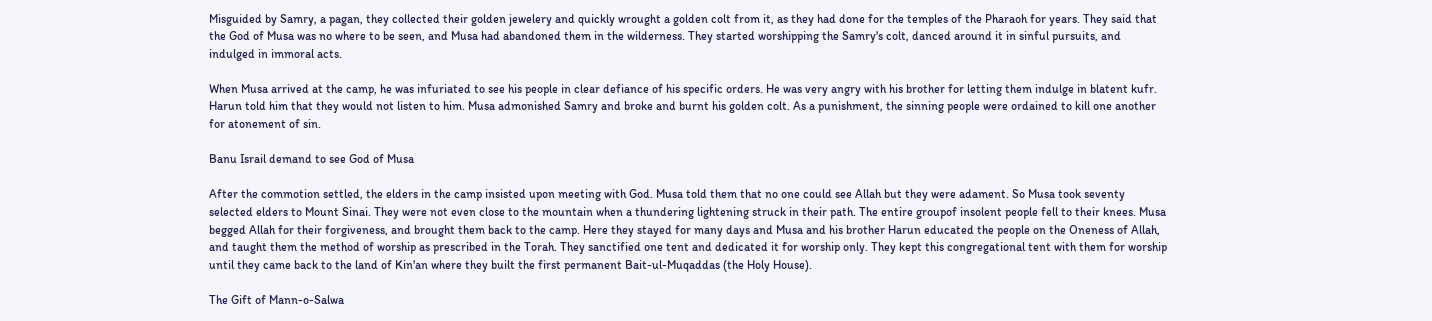Misguided by Samry, a pagan, they collected their golden jewelery and quickly wrought a golden colt from it, as they had done for the temples of the Pharaoh for years. They said that the God of Musa was no where to be seen, and Musa had abandoned them in the wilderness. They started worshipping the Samry's colt, danced around it in sinful pursuits, and indulged in immoral acts.

When Musa arrived at the camp, he was infuriated to see his people in clear defiance of his specific orders. He was very angry with his brother for letting them indulge in blatent kufr. Harun told him that they would not listen to him. Musa admonished Samry and broke and burnt his golden colt. As a punishment, the sinning people were ordained to kill one another for atonement of sin.

Banu Israil demand to see God of Musa

After the commotion settled, the elders in the camp insisted upon meeting with God. Musa told them that no one could see Allah but they were adament. So Musa took seventy selected elders to Mount Sinai. They were not even close to the mountain when a thundering lightening struck in their path. The entire groupof insolent people fell to their knees. Musa begged Allah for their forgiveness, and brought them back to the camp. Here they stayed for many days and Musa and his brother Harun educated the people on the Oneness of Allah, and taught them the method of worship as prescribed in the Torah. They sanctified one tent and dedicated it for worship only. They kept this congregational tent with them for worship until they came back to the land of Kin'an where they built the first permanent Bait-ul-Muqaddas (the Holy House).

The Gift of Mann-o-Salwa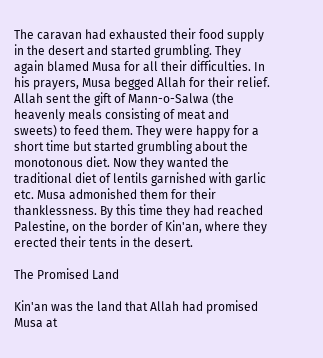The caravan had exhausted their food supply in the desert and started grumbling. They again blamed Musa for all their difficulties. In his prayers, Musa begged Allah for their relief. Allah sent the gift of Mann-o-Salwa (the heavenly meals consisting of meat and sweets) to feed them. They were happy for a short time but started grumbling about the monotonous diet. Now they wanted the traditional diet of lentils garnished with garlic etc. Musa admonished them for their thanklessness. By this time they had reached Palestine, on the border of Kin'an, where they erected their tents in the desert.

The Promised Land

Kin'an was the land that Allah had promised Musa at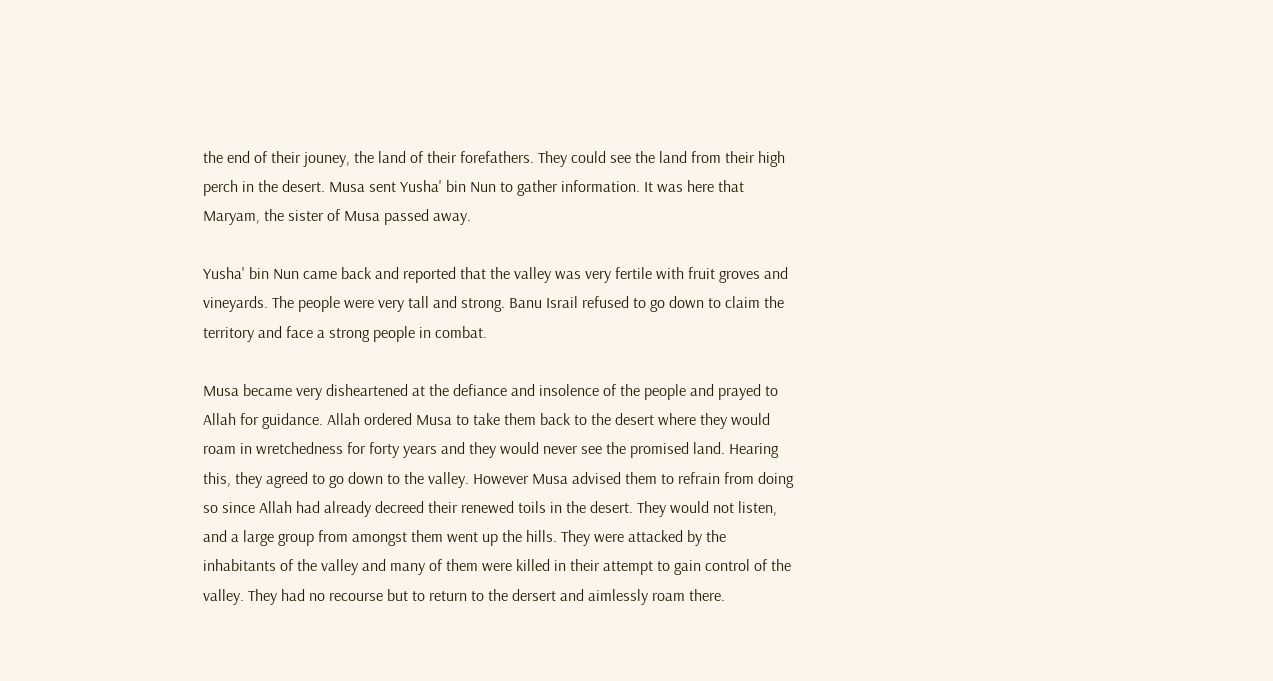the end of their jouney, the land of their forefathers. They could see the land from their high perch in the desert. Musa sent Yusha' bin Nun to gather information. It was here that Maryam, the sister of Musa passed away.

Yusha' bin Nun came back and reported that the valley was very fertile with fruit groves and vineyards. The people were very tall and strong. Banu Israil refused to go down to claim the territory and face a strong people in combat.

Musa became very disheartened at the defiance and insolence of the people and prayed to Allah for guidance. Allah ordered Musa to take them back to the desert where they would roam in wretchedness for forty years and they would never see the promised land. Hearing this, they agreed to go down to the valley. However Musa advised them to refrain from doing so since Allah had already decreed their renewed toils in the desert. They would not listen, and a large group from amongst them went up the hills. They were attacked by the inhabitants of the valley and many of them were killed in their attempt to gain control of the valley. They had no recourse but to return to the dersert and aimlessly roam there.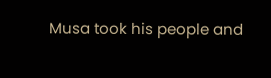Musa took his people and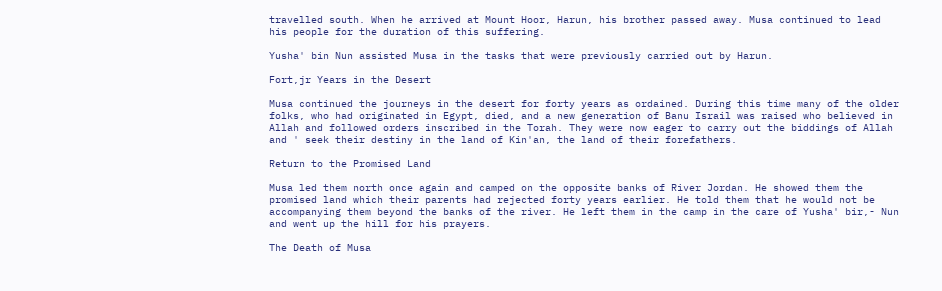travelled south. When he arrived at Mount Hoor, Harun, his brother passed away. Musa continued to lead his people for the duration of this suffering.

Yusha' bin Nun assisted Musa in the tasks that were previously carried out by Harun.

Fort,jr Years in the Desert

Musa continued the journeys in the desert for forty years as ordained. During this time many of the older folks, who had originated in Egypt, died, and a new generation of Banu Israil was raised who believed in Allah and followed orders inscribed in the Torah. They were now eager to carry out the biddings of Allah and ' seek their destiny in the land of Kin'an, the land of their forefathers.

Return to the Promised Land

Musa led them north once again and camped on the opposite banks of River Jordan. He showed them the promised land which their parents had rejected forty years earlier. He told them that he would not be accompanying them beyond the banks of the river. He left them in the camp in the care of Yusha' bir,- Nun and went up the hill for his prayers.

The Death of Musa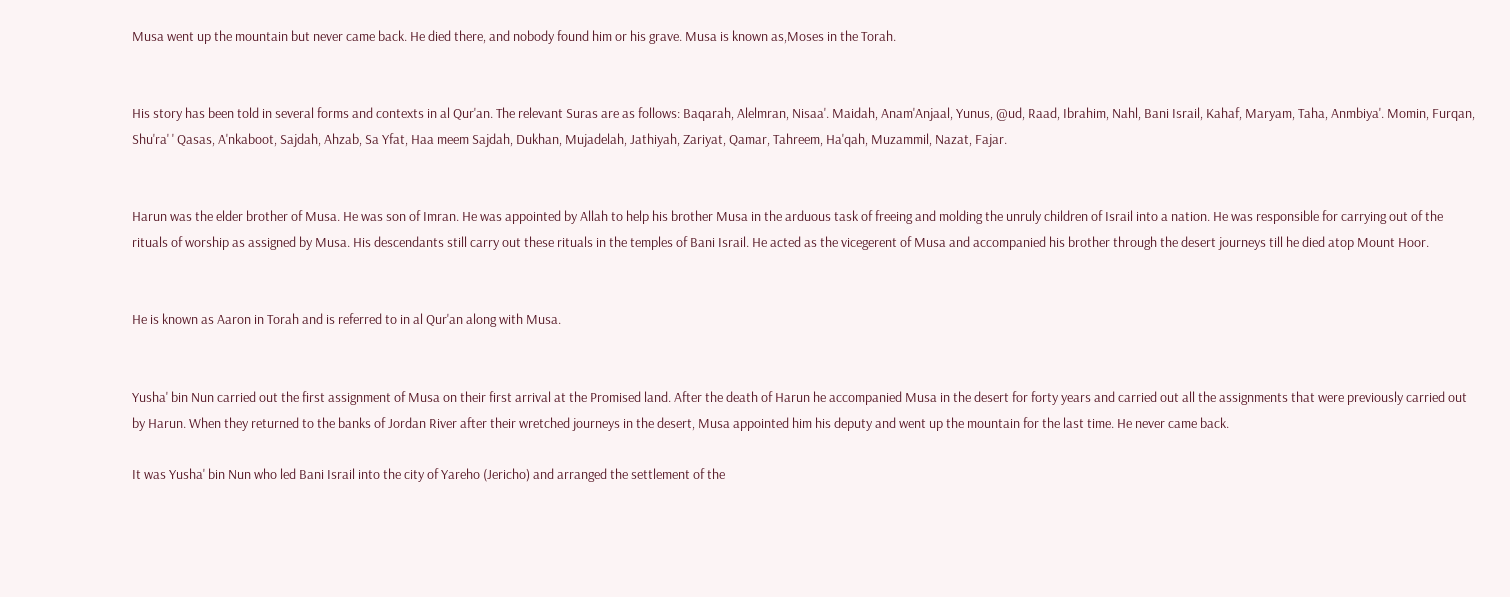Musa went up the mountain but never came back. He died there, and nobody found him or his grave. Musa is known as,Moses in the Torah.


His story has been told in several forms and contexts in al Qur'an. The relevant Suras are as follows: Baqarah, Alelmran, Nisaa'. Maidah, Anam'Anjaal, Yunus, @ud, Raad, Ibrahim, Nahl, Bani Israil, Kahaf, Maryam, Taha, Anmbiya'. Momin, Furqan, Shu'ra' ' Qasas, A'nkaboot, Sajdah, Ahzab, Sa Yfat, Haa meem Sajdah, Dukhan, Mujadelah, Jathiyah, Zariyat, Qamar, Tahreem, Ha'qah, Muzammil, Nazat, Fajar.


Harun was the elder brother of Musa. He was son of Imran. He was appointed by Allah to help his brother Musa in the arduous task of freeing and molding the unruly children of Israil into a nation. He was responsible for carrying out of the rituals of worship as assigned by Musa. His descendants still carry out these rituals in the temples of Bani Israil. He acted as the vicegerent of Musa and accompanied his brother through the desert journeys till he died atop Mount Hoor.


He is known as Aaron in Torah and is referred to in al Qur'an along with Musa.


Yusha' bin Nun carried out the first assignment of Musa on their first arrival at the Promised land. After the death of Harun he accompanied Musa in the desert for forty years and carried out all the assignments that were previously carried out by Harun. When they returned to the banks of Jordan River after their wretched journeys in the desert, Musa appointed him his deputy and went up the mountain for the last time. He never came back.

It was Yusha' bin Nun who led Bani Israil into the city of Yareho (Jericho) and arranged the settlement of the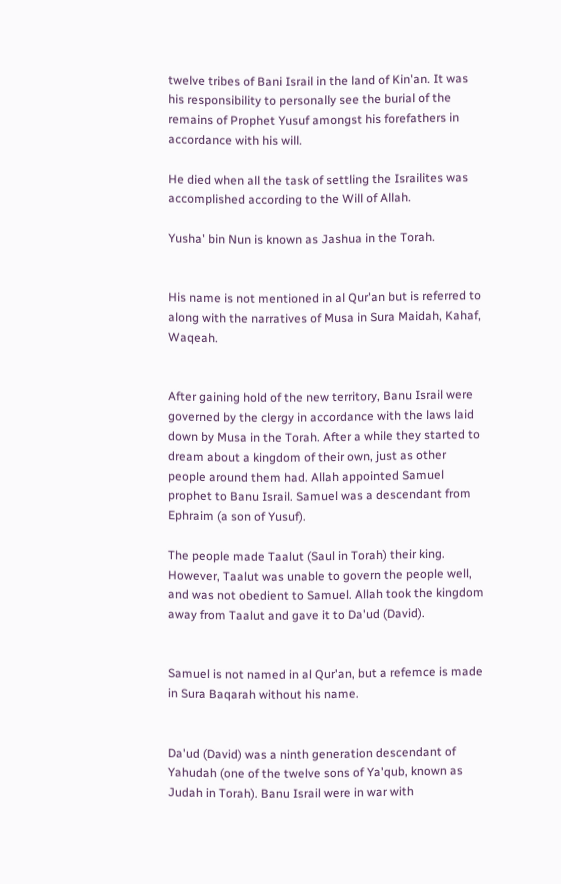twelve tribes of Bani Israil in the land of Kin'an. It was his responsibility to personally see the burial of the remains of Prophet Yusuf amongst his forefathers in accordance with his will.

He died when all the task of settling the Israilites was accomplished according to the Will of Allah.

Yusha' bin Nun is known as Jashua in the Torah.


His name is not mentioned in al Qur'an but is referred to along with the narratives of Musa in Sura Maidah, Kahaf, Waqeah.


After gaining hold of the new territory, Banu Israil were governed by the clergy in accordance with the laws laid down by Musa in the Torah. After a while they started to dream about a kingdom of their own, just as other people around them had. Allah appointed Samuel prophet to Banu Israil. Samuel was a descendant from Ephraim (a son of Yusuf).

The people made Taalut (Saul in Torah) their king. However, Taalut was unable to govern the people well, and was not obedient to Samuel. Allah took the kingdom away from Taalut and gave it to Da'ud (David).


Samuel is not named in al Qur'an, but a refemce is made in Sura Baqarah without his name.


Da'ud (David) was a ninth generation descendant of Yahudah (one of the twelve sons of Ya'qub, known as Judah in Torah). Banu Israil were in war with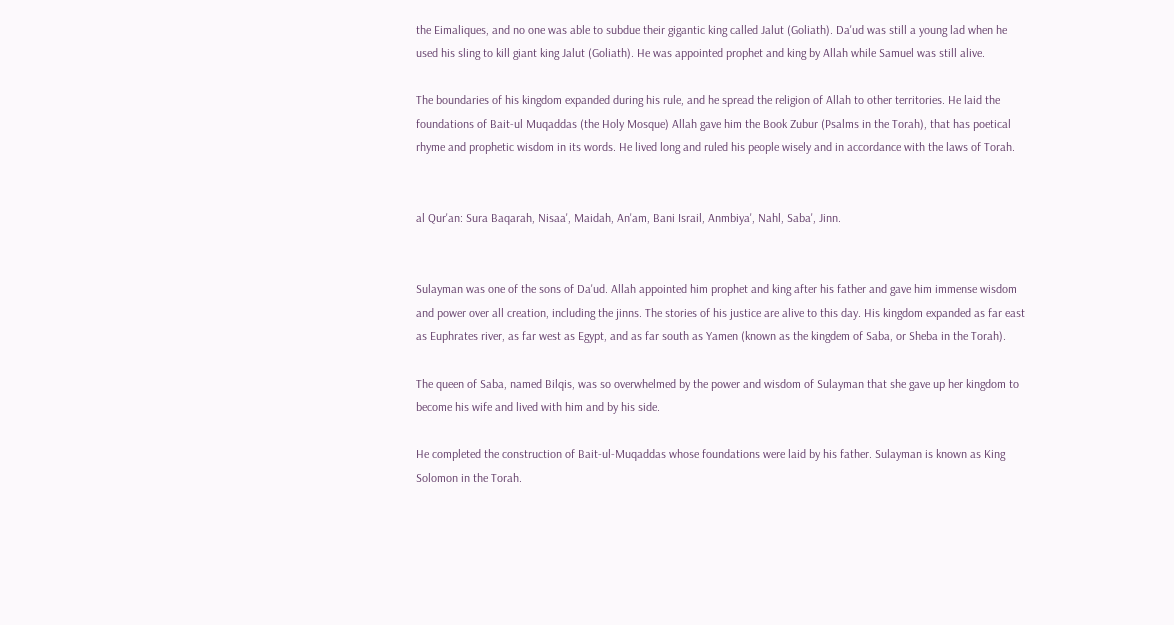the Eimaliques, and no one was able to subdue their gigantic king called Jalut (Goliath). Da'ud was still a young lad when he used his sling to kill giant king Jalut (Goliath). He was appointed prophet and king by Allah while Samuel was still alive.

The boundaries of his kingdom expanded during his rule, and he spread the religion of Allah to other territories. He laid the foundations of Bait-ul Muqaddas (the Holy Mosque) Allah gave him the Book Zubur (Psalms in the Torah), that has poetical rhyme and prophetic wisdom in its words. He lived long and ruled his people wisely and in accordance with the laws of Torah.


al Qur'an: Sura Baqarah, Nisaa', Maidah, An'am, Bani Israil, Anmbiya', Nahl, Saba', Jinn.


Sulayman was one of the sons of Da'ud. Allah appointed him prophet and king after his father and gave him immense wisdom and power over all creation, including the jinns. The stories of his justice are alive to this day. His kingdom expanded as far east as Euphrates river, as far west as Egypt, and as far south as Yamen (known as the kingdem of Saba, or Sheba in the Torah).

The queen of Saba, named Bilqis, was so overwhelmed by the power and wisdom of Sulayman that she gave up her kingdom to become his wife and lived with him and by his side.

He completed the construction of Bait-ul-Muqaddas whose foundations were laid by his father. Sulayman is known as King Solomon in the Torah.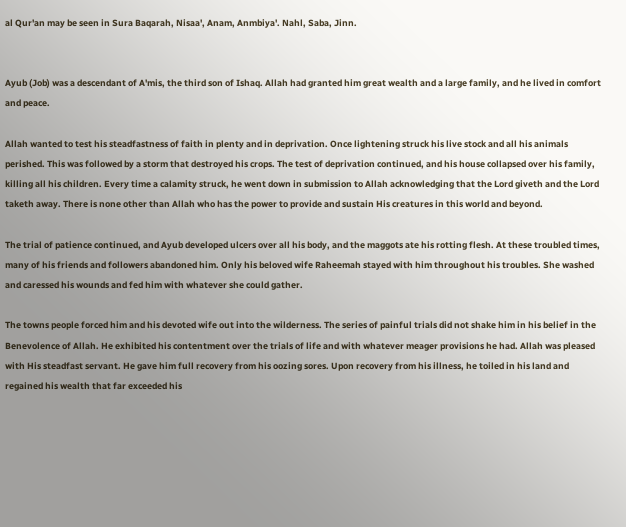al Qur'an may be seen in Sura Baqarah, Nisaa', Anam, Anmbiya'. Nahl, Saba, Jinn.


Ayub (Job) was a descendant of A'mis, the third son of Ishaq. Allah had granted him great wealth and a large family, and he lived in comfort and peace.

Allah wanted to test his steadfastness of faith in plenty and in deprivation. Once lightening struck his live stock and all his animals perished. This was followed by a storm that destroyed his crops. The test of deprivation continued, and his house collapsed over his family, killing all his children. Every time a calamity struck, he went down in submission to Allah acknowledging that the Lord giveth and the Lord taketh away. There is none other than Allah who has the power to provide and sustain His creatures in this world and beyond.

The trial of patience continued, and Ayub developed ulcers over all his body, and the maggots ate his rotting flesh. At these troubled times, many of his friends and followers abandoned him. Only his beloved wife Raheemah stayed with him throughout his troubles. She washed and caressed his wounds and fed him with whatever she could gather.

The towns people forced him and his devoted wife out into the wilderness. The series of painful trials did not shake him in his belief in the Benevolence of Allah. He exhibited his contentment over the trials of life and with whatever meager provisions he had. Allah was pleased with His steadfast servant. He gave him full recovery from his oozing sores. Upon recovery from his illness, he toiled in his land and regained his wealth that far exceeded his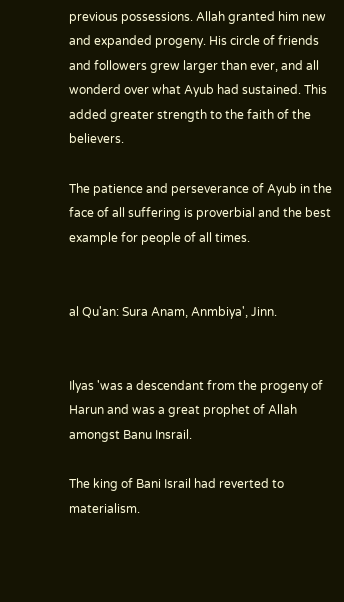previous possessions. Allah granted him new and expanded progeny. His circle of friends and followers grew larger than ever, and all wonderd over what Ayub had sustained. This added greater strength to the faith of the believers.

The patience and perseverance of Ayub in the face of all suffering is proverbial and the best example for people of all times.


al Qu'an: Sura Anam, Anmbiya', Jinn.


Ilyas 'was a descendant from the progeny of Harun and was a great prophet of Allah amongst Banu Insrail.

The king of Bani Israil had reverted to materialism.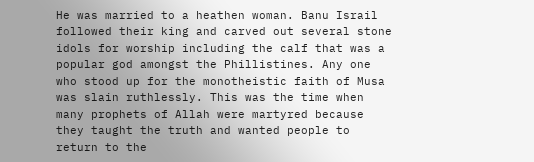He was married to a heathen woman. Banu Israil followed their king and carved out several stone idols for worship including the calf that was a popular god amongst the Phillistines. Any one who stood up for the monotheistic faith of Musa was slain ruthlessly. This was the time when many prophets of Allah were martyred because they taught the truth and wanted people to return to the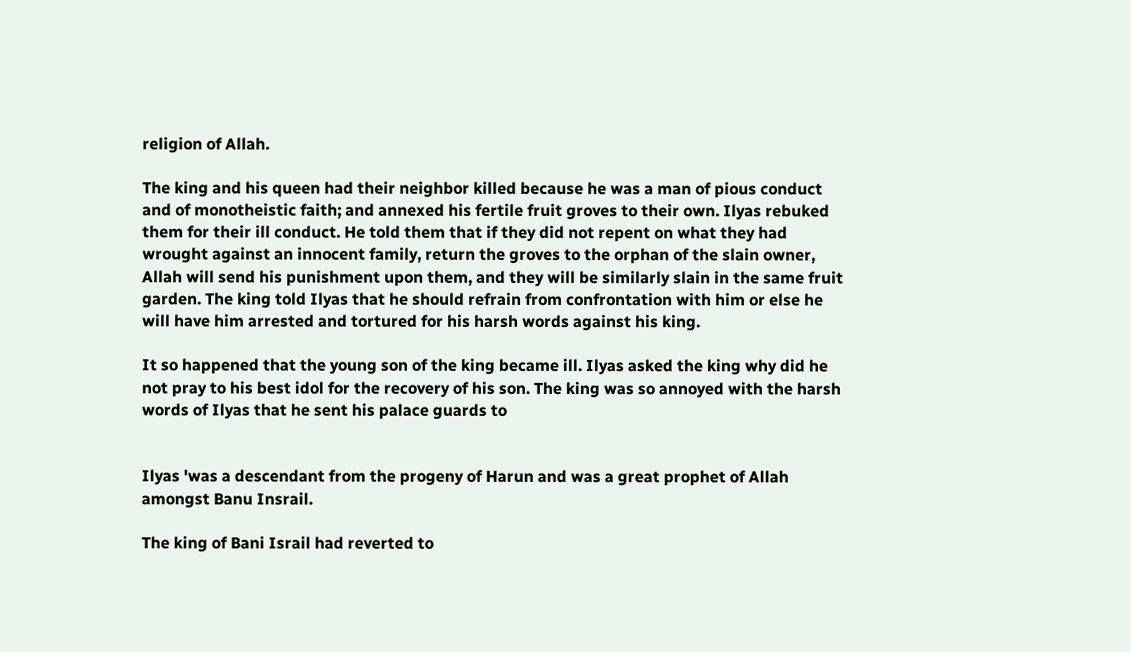religion of Allah.

The king and his queen had their neighbor killed because he was a man of pious conduct and of monotheistic faith; and annexed his fertile fruit groves to their own. Ilyas rebuked them for their ill conduct. He told them that if they did not repent on what they had wrought against an innocent family, return the groves to the orphan of the slain owner, Allah will send his punishment upon them, and they will be similarly slain in the same fruit garden. The king told Ilyas that he should refrain from confrontation with him or else he will have him arrested and tortured for his harsh words against his king.

It so happened that the young son of the king became ill. Ilyas asked the king why did he not pray to his best idol for the recovery of his son. The king was so annoyed with the harsh words of Ilyas that he sent his palace guards to


Ilyas 'was a descendant from the progeny of Harun and was a great prophet of Allah amongst Banu Insrail.

The king of Bani Israil had reverted to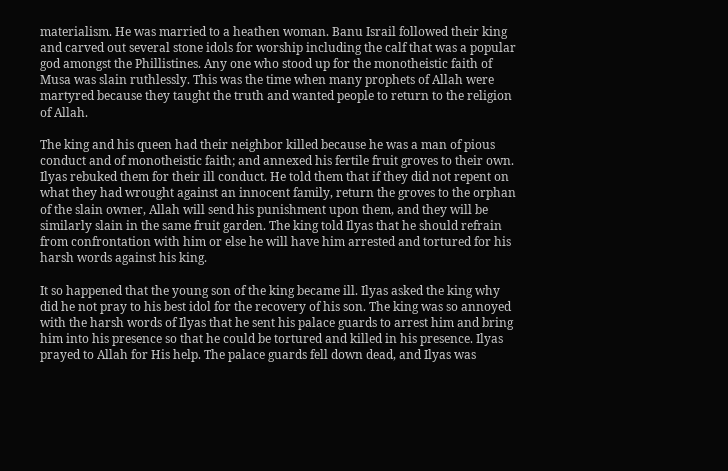materialism. He was married to a heathen woman. Banu Israil followed their king and carved out several stone idols for worship including the calf that was a popular god amongst the Phillistines. Any one who stood up for the monotheistic faith of Musa was slain ruthlessly. This was the time when many prophets of Allah were martyred because they taught the truth and wanted people to return to the religion of Allah.

The king and his queen had their neighbor killed because he was a man of pious conduct and of monotheistic faith; and annexed his fertile fruit groves to their own. Ilyas rebuked them for their ill conduct. He told them that if they did not repent on what they had wrought against an innocent family, return the groves to the orphan of the slain owner, Allah will send his punishment upon them, and they will be similarly slain in the same fruit garden. The king told Ilyas that he should refrain from confrontation with him or else he will have him arrested and tortured for his harsh words against his king.

It so happened that the young son of the king became ill. Ilyas asked the king why did he not pray to his best idol for the recovery of his son. The king was so annoyed with the harsh words of Ilyas that he sent his palace guards to arrest him and bring him into his presence so that he could be tortured and killed in his presence. Ilyas prayed to Allah for His help. The palace guards fell down dead, and Ilyas was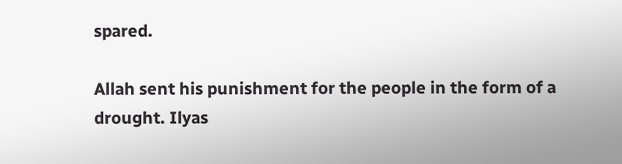spared.

Allah sent his punishment for the people in the form of a drought. Ilyas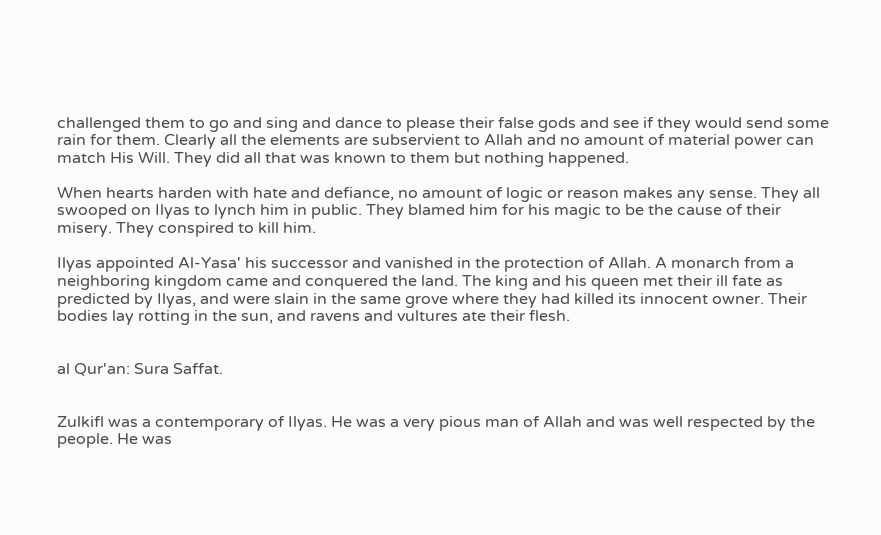challenged them to go and sing and dance to please their false gods and see if they would send some rain for them. Clearly all the elements are subservient to Allah and no amount of material power can match His Will. They did all that was known to them but nothing happened.

When hearts harden with hate and defiance, no amount of logic or reason makes any sense. They all swooped on Ilyas to lynch him in public. They blamed him for his magic to be the cause of their misery. They conspired to kill him.

Ilyas appointed Al-Yasa' his successor and vanished in the protection of Allah. A monarch from a neighboring kingdom came and conquered the land. The king and his queen met their ill fate as predicted by Ilyas, and were slain in the same grove where they had killed its innocent owner. Their bodies lay rotting in the sun, and ravens and vultures ate their flesh.


al Qur'an: Sura Saffat.


Zulkifl was a contemporary of Ilyas. He was a very pious man of Allah and was well respected by the people. He was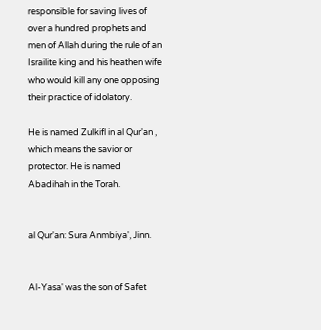responsible for saving lives of over a hundred prophets and men of Allah during the rule of an Israilite king and his heathen wife who would kill any one opposing their practice of idolatory.

He is named Zulkifl in al Qur'an , which means the savior or protector. He is named Abadihah in the Torah.


al Qur'an: Sura Anmbiya', Jinn.


Al-Yasa' was the son of Safet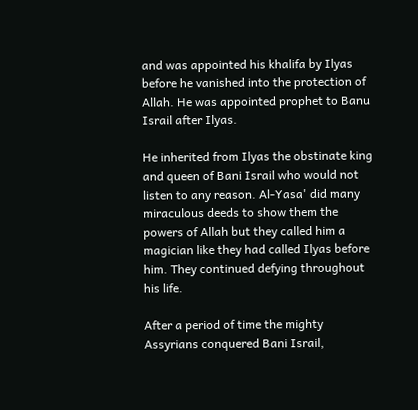and was appointed his khalifa by Ilyas before he vanished into the protection of Allah. He was appointed prophet to Banu Israil after Ilyas.

He inherited from Ilyas the obstinate king and queen of Bani Israil who would not listen to any reason. Al-Yasa' did many miraculous deeds to show them the powers of Allah but they called him a magician like they had called Ilyas before him. They continued defying throughout his life.

After a period of time the mighty Assyrians conquered Bani Israil,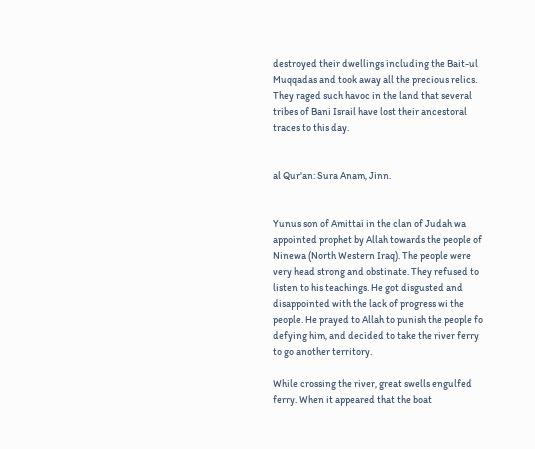destroyed their dwellings including the Bait-ul Muqqadas and took away all the precious relics. They raged such havoc in the land that several tribes of Bani Israil have lost their ancestoral traces to this day.


al Qur'an: Sura Anam, Jinn.


Yunus son of Amittai in the clan of Judah wa appointed prophet by Allah towards the people of Ninewa (North Western Iraq). The people were very head strong and obstinate. They refused to listen to his teachings. He got disgusted and disappointed with the lack of progress wi the people. He prayed to Allah to punish the people fo defying him, and decided to take the river ferry to go another territory.

While crossing the river, great swells engulfed ferry. When it appeared that the boat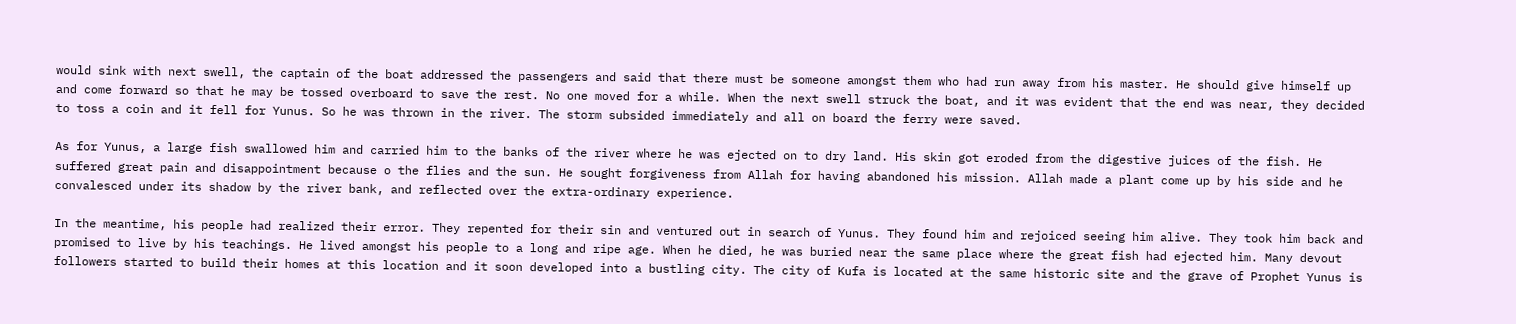would sink with next swell, the captain of the boat addressed the passengers and said that there must be someone amongst them who had run away from his master. He should give himself up and come forward so that he may be tossed overboard to save the rest. No one moved for a while. When the next swell struck the boat, and it was evident that the end was near, they decided to toss a coin and it fell for Yunus. So he was thrown in the river. The storm subsided immediately and all on board the ferry were saved.

As for Yunus, a large fish swallowed him and carried him to the banks of the river where he was ejected on to dry land. His skin got eroded from the digestive juices of the fish. He suffered great pain and disappointment because o the flies and the sun. He sought forgiveness from Allah for having abandoned his mission. Allah made a plant come up by his side and he convalesced under its shadow by the river bank, and reflected over the extra-ordinary experience.

In the meantime, his people had realized their error. They repented for their sin and ventured out in search of Yunus. They found him and rejoiced seeing him alive. They took him back and promised to live by his teachings. He lived amongst his people to a long and ripe age. When he died, he was buried near the same place where the great fish had ejected him. Many devout followers started to build their homes at this location and it soon developed into a bustling city. The city of Kufa is located at the same historic site and the grave of Prophet Yunus is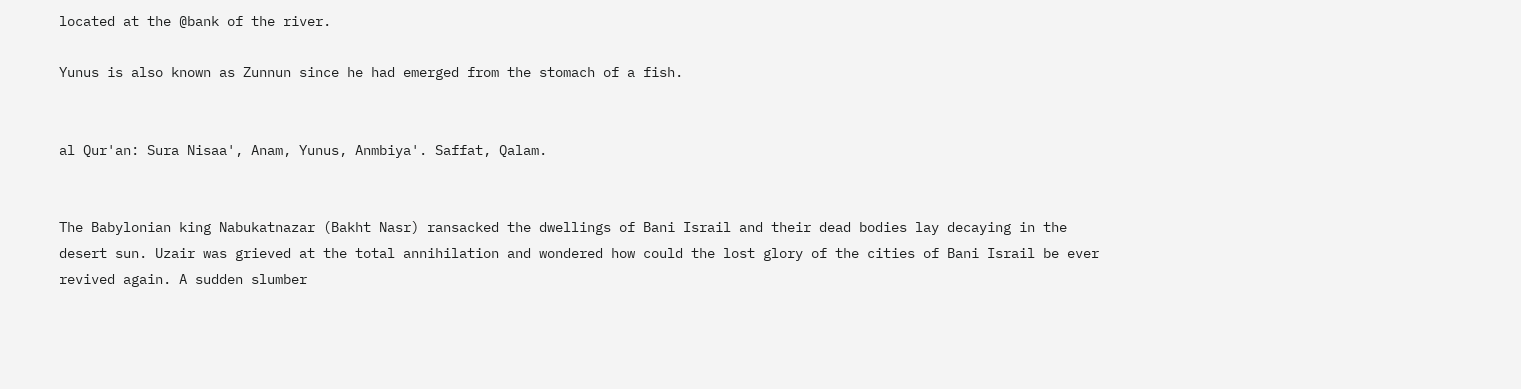located at the @bank of the river.

Yunus is also known as Zunnun since he had emerged from the stomach of a fish.


al Qur'an: Sura Nisaa', Anam, Yunus, Anmbiya'. Saffat, Qalam.


The Babylonian king Nabukatnazar (Bakht Nasr) ransacked the dwellings of Bani Israil and their dead bodies lay decaying in the desert sun. Uzair was grieved at the total annihilation and wondered how could the lost glory of the cities of Bani Israil be ever revived again. A sudden slumber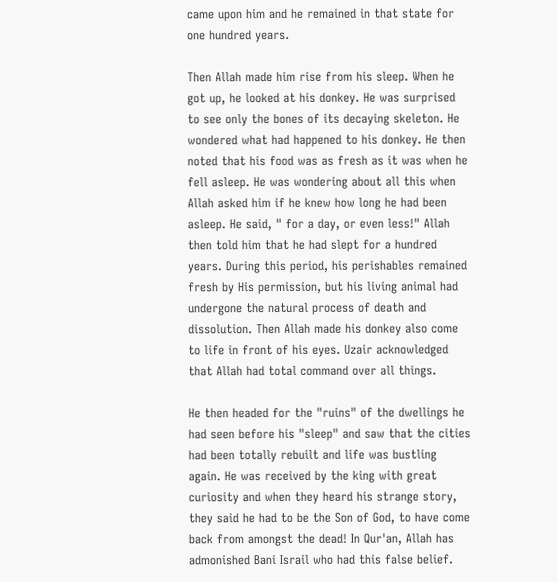came upon him and he remained in that state for one hundred years.

Then Allah made him rise from his sleep. When he got up, he looked at his donkey. He was surprised to see only the bones of its decaying skeleton. He wondered what had happened to his donkey. He then noted that his food was as fresh as it was when he fell asleep. He was wondering about all this when Allah asked him if he knew how long he had been asleep. He said, " for a day, or even less!" Allah then told him that he had slept for a hundred years. During this period, his perishables remained fresh by His permission, but his living animal had undergone the natural process of death and dissolution. Then Allah made his donkey also come to life in front of his eyes. Uzair acknowledged that Allah had total command over all things.

He then headed for the "ruins" of the dwellings he had seen before his "sleep" and saw that the cities had been totally rebuilt and life was bustling again. He was received by the king with great curiosity and when they heard his strange story, they said he had to be the Son of God, to have come back from amongst the dead! In Qur'an, Allah has admonished Bani Israil who had this false belief.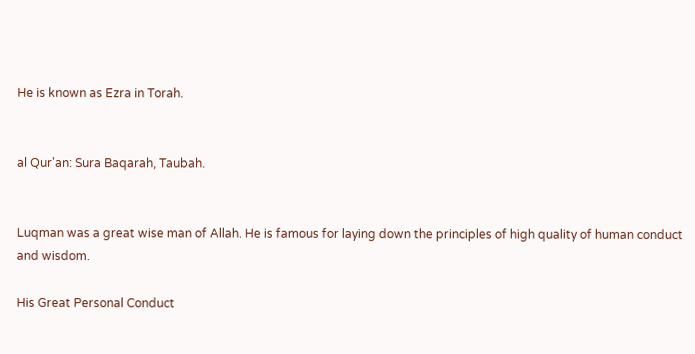He is known as Ezra in Torah.


al Qur'an: Sura Baqarah, Taubah.


Luqman was a great wise man of Allah. He is famous for laying down the principles of high quality of human conduct and wisdom.

His Great Personal Conduct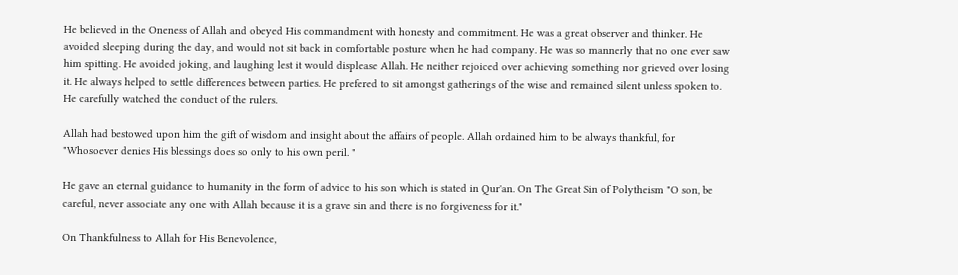He believed in the Oneness of Allah and obeyed His commandment with honesty and commitment. He was a great observer and thinker. He avoided sleeping during the day, and would not sit back in comfortable posture when he had company. He was so mannerly that no one ever saw him spitting. He avoided joking, and laughing lest it would displease Allah. He neither rejoiced over achieving something nor grieved over losing it. He always helped to settle differences between parties. He prefered to sit amongst gatherings of the wise and remained silent unless spoken to. He carefully watched the conduct of the rulers.

Allah had bestowed upon him the gift of wisdom and insight about the affairs of people. Allah ordained him to be always thankful, for "Whosoever denies His blessings does so only to his own peril. "

He gave an eternal guidance to humanity in the form of advice to his son which is stated in Qur'an. On The Great Sin of Polytheism "O son, be careful, never associate any one with Allah because it is a grave sin and there is no forgiveness for it."

On Thankfulness to Allah for His Benevolence,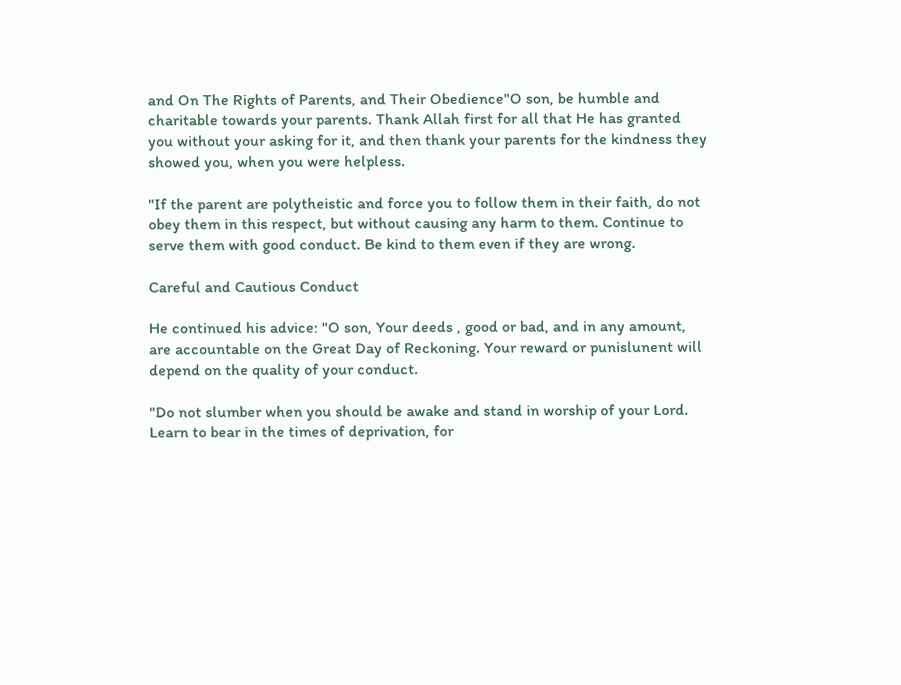and On The Rights of Parents, and Their Obedience"O son, be humble and charitable towards your parents. Thank Allah first for all that He has granted you without your asking for it, and then thank your parents for the kindness they showed you, when you were helpless.

"If the parent are polytheistic and force you to follow them in their faith, do not obey them in this respect, but without causing any harm to them. Continue to serve them with good conduct. Be kind to them even if they are wrong.

Careful and Cautious Conduct

He continued his advice: "O son, Your deeds , good or bad, and in any amount, are accountable on the Great Day of Reckoning. Your reward or punislunent will depend on the quality of your conduct.

"Do not slumber when you should be awake and stand in worship of your Lord. Learn to bear in the times of deprivation, for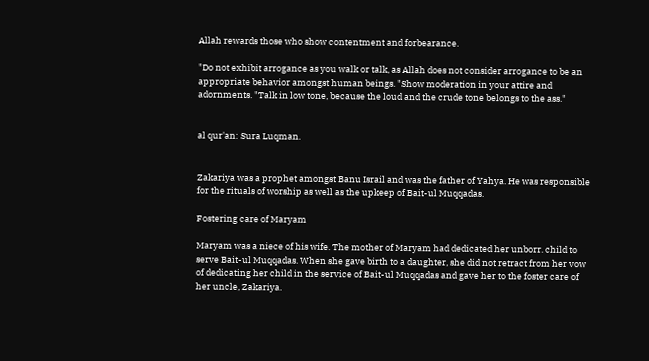Allah rewards those who show contentment and forbearance.

"Do not exhibit arrogance as you walk or talk, as Allah does not consider arrogance to be an appropriate behavior amongst human beings. "Show moderation in your attire and adornments. "Talk in low tone, because the loud and the crude tone belongs to the ass."


al qur'an: Sura Luqman.


Zakariya was a prophet amongst Banu Israil and was the father of Yahya. He was responsible for the rituals of worship as well as the upkeep of Bait-ul Muqqadas.

Fostering care of Maryam

Maryam was a niece of his wife. The mother of Maryam had dedicated her unborr. child to serve Bait-ul Muqqadas. When she gave birth to a daughter, she did not retract from her vow of dedicating her child in the service of Bait-ul Muqqadas and gave her to the foster care of her uncle, Zakariya.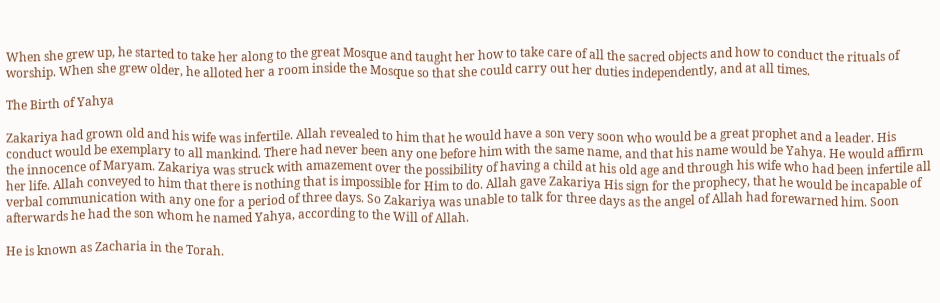When she grew up, he started to take her along to the great Mosque and taught her how to take care of all the sacred objects and how to conduct the rituals of worship. When she grew older, he alloted her a room inside the Mosque so that she could carry out her duties independently, and at all times.

The Birth of Yahya

Zakariya had grown old and his wife was infertile. Allah revealed to him that he would have a son very soon who would be a great prophet and a leader. His conduct would be exemplary to all mankind. There had never been any one before him with the same name, and that his name would be Yahya. He would affirm the innocence of Maryam. Zakariya was struck with amazement over the possibility of having a child at his old age and through his wife who had been infertile all her life. Allah conveyed to him that there is nothing that is impossible for Him to do. Allah gave Zakariya His sign for the prophecy, that he would be incapable of verbal communication with any one for a period of three days. So Zakariya was unable to talk for three days as the angel of Allah had forewarned him. Soon afterwards he had the son whom he named Yahya, according to the Will of Allah.

He is known as Zacharia in the Torah.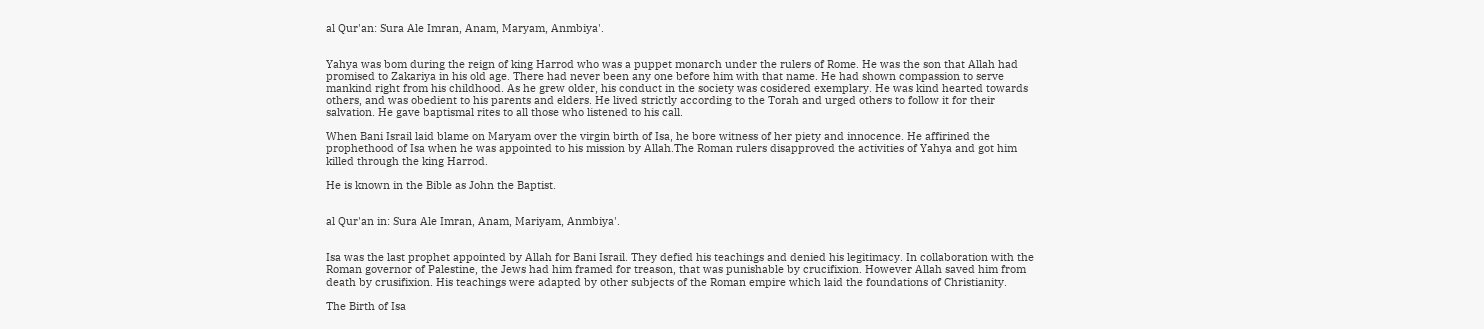al Qur'an: Sura Ale Imran, Anam, Maryam, Anmbiya'.


Yahya was bom during the reign of king Harrod who was a puppet monarch under the rulers of Rome. He was the son that Allah had promised to Zakariya in his old age. There had never been any one before him with that name. He had shown compassion to serve mankind right from his childhood. As he grew older, his conduct in the society was cosidered exemplary. He was kind hearted towards others, and was obedient to his parents and elders. He lived strictly according to the Torah and urged others to follow it for their salvation. He gave baptismal rites to all those who listened to his call.

When Bani Israil laid blame on Maryam over the virgin birth of Isa, he bore witness of her piety and innocence. He affirined the prophethood of Isa when he was appointed to his mission by Allah.The Roman rulers disapproved the activities of Yahya and got him killed through the king Harrod.

He is known in the Bible as John the Baptist.


al Qur'an in: Sura Ale Imran, Anam, Mariyam, Anmbiya'.


Isa was the last prophet appointed by Allah for Bani Israil. They defied his teachings and denied his legitimacy. In collaboration with the Roman governor of Palestine, the Jews had him framed for treason, that was punishable by crucifixion. However Allah saved him from death by crusifixion. His teachings were adapted by other subjects of the Roman empire which laid the foundations of Christianity.

The Birth of Isa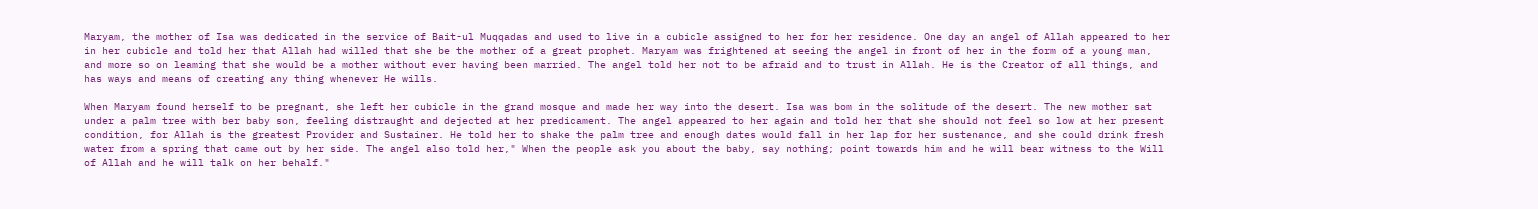Maryam, the mother of Isa was dedicated in the service of Bait-ul Muqqadas and used to live in a cubicle assigned to her for her residence. One day an angel of Allah appeared to her in her cubicle and told her that Allah had willed that she be the mother of a great prophet. Maryam was frightened at seeing the angel in front of her in the form of a young man, and more so on leaming that she would be a mother without ever having been married. The angel told her not to be afraid and to trust in Allah. He is the Creator of all things, and has ways and means of creating any thing whenever He wills.

When Maryam found herself to be pregnant, she left her cubicle in the grand mosque and made her way into the desert. Isa was bom in the solitude of the desert. The new mother sat under a palm tree with ber baby son, feeling distraught and dejected at her predicament. The angel appeared to her again and told her that she should not feel so low at her present condition, for Allah is the greatest Provider and Sustainer. He told her to shake the palm tree and enough dates would fall in her lap for her sustenance, and she could drink fresh water from a spring that came out by her side. The angel also told her," When the people ask you about the baby, say nothing; point towards him and he will bear witness to the Will of Allah and he will talk on her behalf."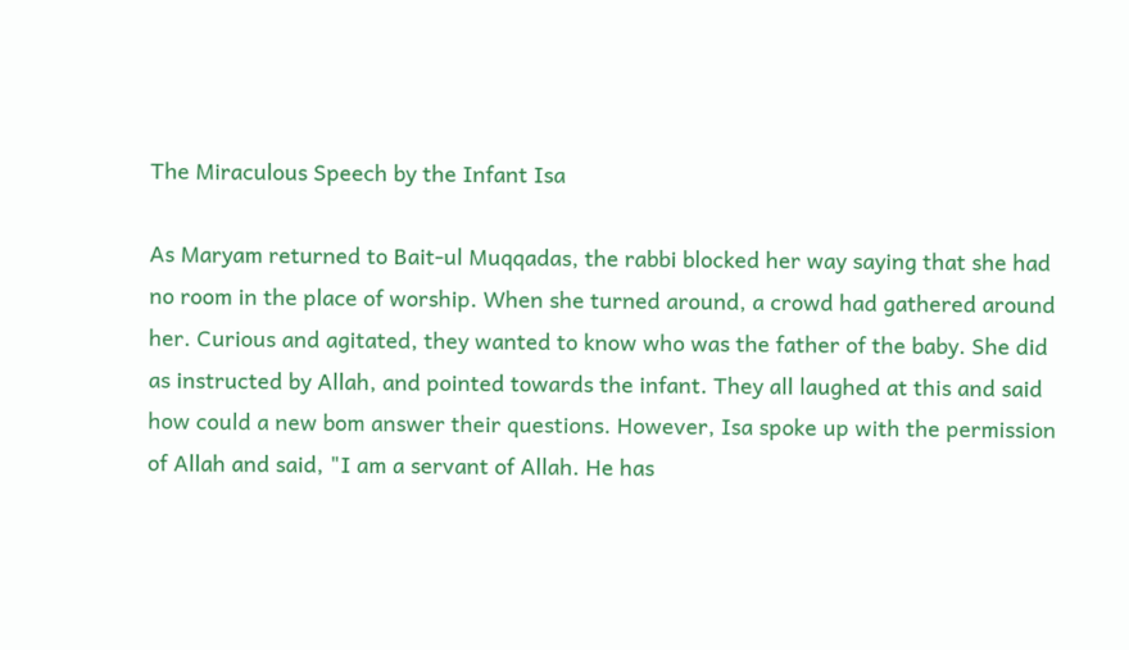The Miraculous Speech by the Infant Isa

As Maryam returned to Bait-ul Muqqadas, the rabbi blocked her way saying that she had no room in the place of worship. When she turned around, a crowd had gathered around her. Curious and agitated, they wanted to know who was the father of the baby. She did as instructed by Allah, and pointed towards the infant. They all laughed at this and said how could a new bom answer their questions. However, Isa spoke up with the permission of Allah and said, "I am a servant of Allah. He has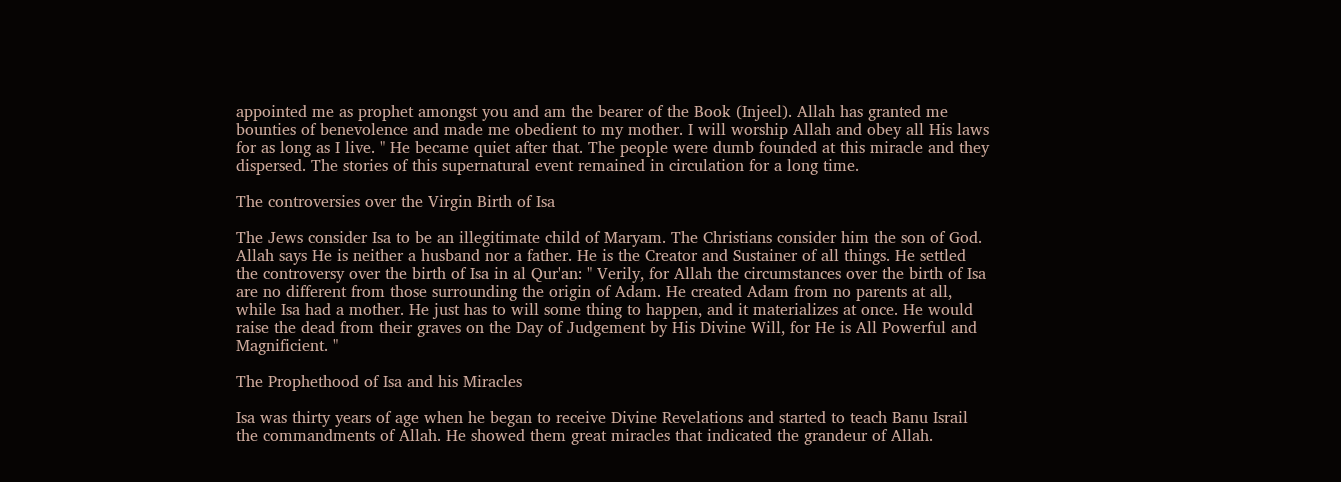appointed me as prophet amongst you and am the bearer of the Book (Injeel). Allah has granted me bounties of benevolence and made me obedient to my mother. I will worship Allah and obey all His laws for as long as I live. " He became quiet after that. The people were dumb founded at this miracle and they dispersed. The stories of this supernatural event remained in circulation for a long time.

The controversies over the Virgin Birth of Isa

The Jews consider Isa to be an illegitimate child of Maryam. The Christians consider him the son of God. Allah says He is neither a husband nor a father. He is the Creator and Sustainer of all things. He settled the controversy over the birth of Isa in al Qur'an: " Verily, for Allah the circumstances over the birth of Isa are no different from those surrounding the origin of Adam. He created Adam from no parents at all, while Isa had a mother. He just has to will some thing to happen, and it materializes at once. He would raise the dead from their graves on the Day of Judgement by His Divine Will, for He is All Powerful and Magnificient. "

The Prophethood of Isa and his Miracles

Isa was thirty years of age when he began to receive Divine Revelations and started to teach Banu Israil the commandments of Allah. He showed them great miracles that indicated the grandeur of Allah.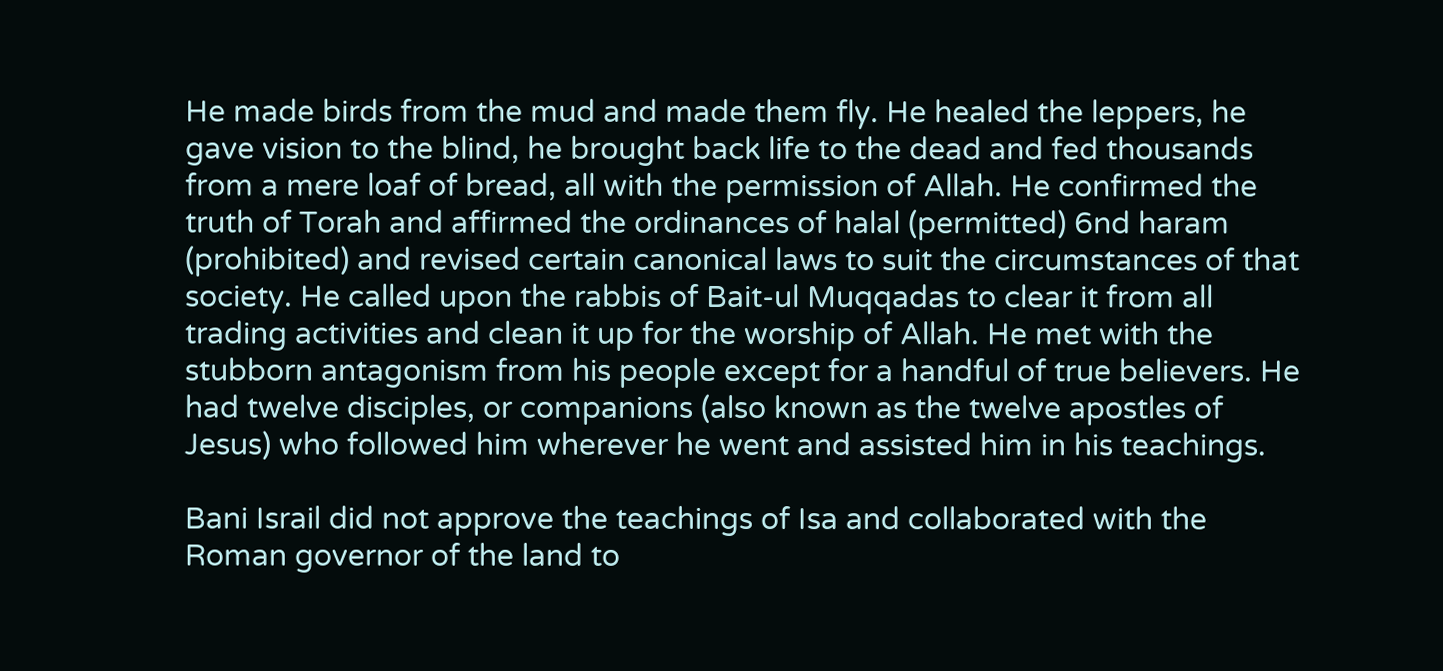He made birds from the mud and made them fly. He healed the leppers, he gave vision to the blind, he brought back life to the dead and fed thousands from a mere loaf of bread, all with the permission of Allah. He confirmed the truth of Torah and affirmed the ordinances of halal (permitted) 6nd haram (prohibited) and revised certain canonical laws to suit the circumstances of that society. He called upon the rabbis of Bait-ul Muqqadas to clear it from all trading activities and clean it up for the worship of Allah. He met with the stubborn antagonism from his people except for a handful of true believers. He had twelve disciples, or companions (also known as the twelve apostles of Jesus) who followed him wherever he went and assisted him in his teachings.

Bani Israil did not approve the teachings of Isa and collaborated with the Roman governor of the land to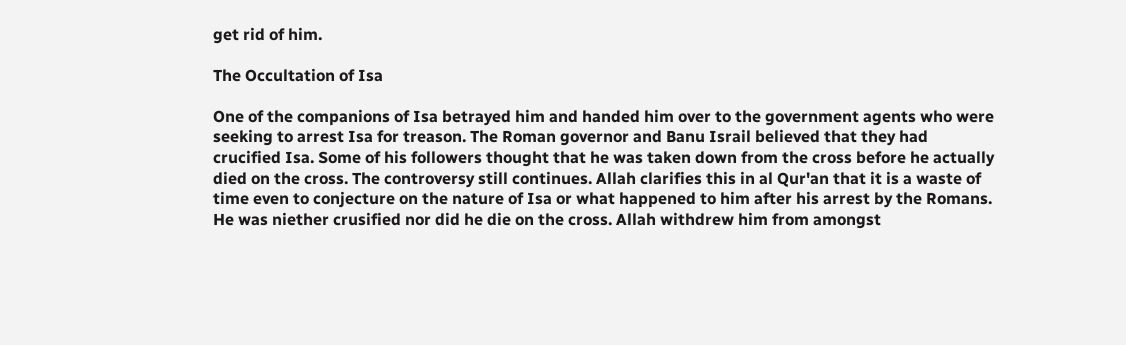get rid of him.

The Occultation of Isa

One of the companions of Isa betrayed him and handed him over to the government agents who were seeking to arrest Isa for treason. The Roman governor and Banu Israil believed that they had crucified Isa. Some of his followers thought that he was taken down from the cross before he actually died on the cross. The controversy still continues. Allah clarifies this in al Qur'an that it is a waste of time even to conjecture on the nature of Isa or what happened to him after his arrest by the Romans. He was niether crusified nor did he die on the cross. Allah withdrew him from amongst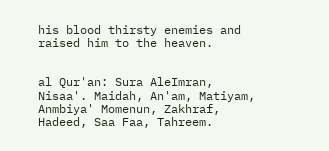his blood thirsty enemies and raised him to the heaven.


al Qur'an: Sura AleImran, Nisaa'. Maidah, An'am, Matiyam, Anmbiya' Momenun, Zakhraf, Hadeed, Saa Faa, Tahreem.